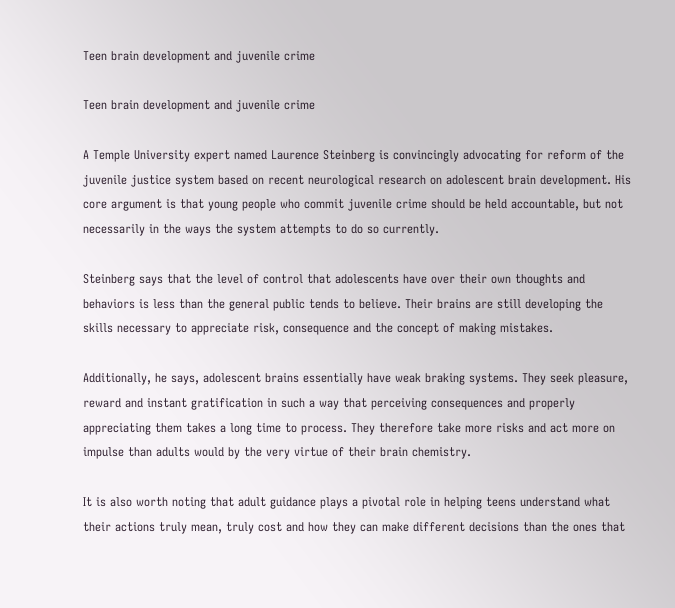Teen brain development and juvenile crime

Teen brain development and juvenile crime

A Temple University expert named Laurence Steinberg is convincingly advocating for reform of the juvenile justice system based on recent neurological research on adolescent brain development. His core argument is that young people who commit juvenile crime should be held accountable, but not necessarily in the ways the system attempts to do so currently.

Steinberg says that the level of control that adolescents have over their own thoughts and behaviors is less than the general public tends to believe. Their brains are still developing the skills necessary to appreciate risk, consequence and the concept of making mistakes.

Additionally, he says, adolescent brains essentially have weak braking systems. They seek pleasure, reward and instant gratification in such a way that perceiving consequences and properly appreciating them takes a long time to process. They therefore take more risks and act more on impulse than adults would by the very virtue of their brain chemistry.

It is also worth noting that adult guidance plays a pivotal role in helping teens understand what their actions truly mean, truly cost and how they can make different decisions than the ones that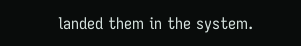landed them in the system.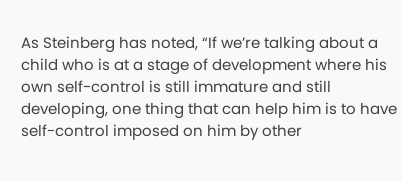As Steinberg has noted, “If we’re talking about a child who is at a stage of development where his own self-control is still immature and still developing, one thing that can help him is to have self-control imposed on him by other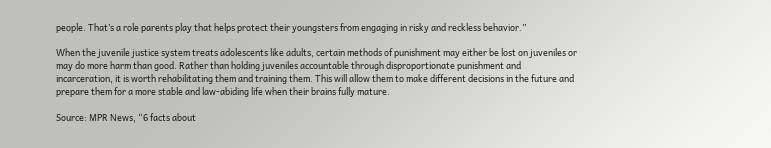people. That’s a role parents play that helps protect their youngsters from engaging in risky and reckless behavior.”

When the juvenile justice system treats adolescents like adults, certain methods of punishment may either be lost on juveniles or may do more harm than good. Rather than holding juveniles accountable through disproportionate punishment and incarceration, it is worth rehabilitating them and training them. This will allow them to make different decisions in the future and prepare them for a more stable and law-abiding life when their brains fully mature.

Source: MPR News, “6 facts about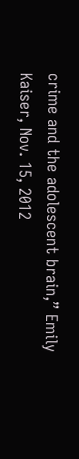crime and the adolescent brain,” Emily Kaiser, Nov. 15, 2012